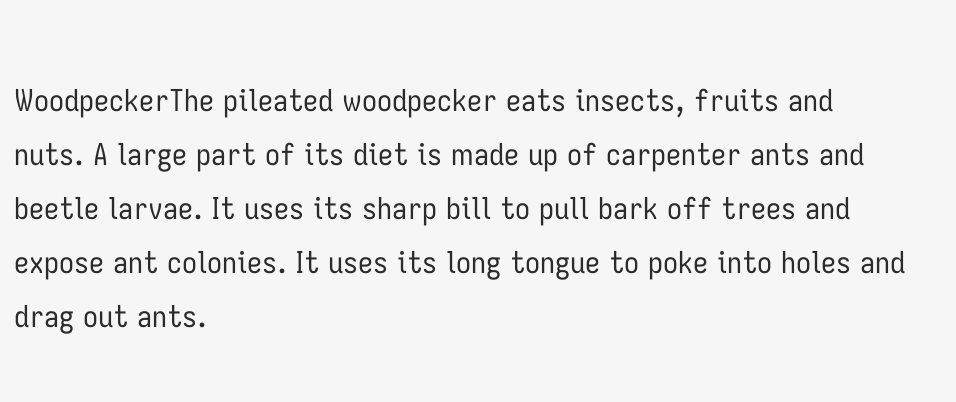WoodpeckerThe pileated woodpecker eats insects, fruits and nuts. A large part of its diet is made up of carpenter ants and beetle larvae. It uses its sharp bill to pull bark off trees and expose ant colonies. It uses its long tongue to poke into holes and drag out ants.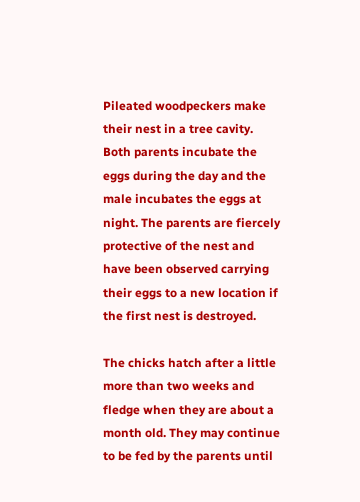Pileated woodpeckers make their nest in a tree cavity. Both parents incubate the eggs during the day and the male incubates the eggs at night. The parents are fiercely protective of the nest and have been observed carrying their eggs to a new location if the first nest is destroyed.

The chicks hatch after a little more than two weeks and fledge when they are about a month old. They may continue to be fed by the parents until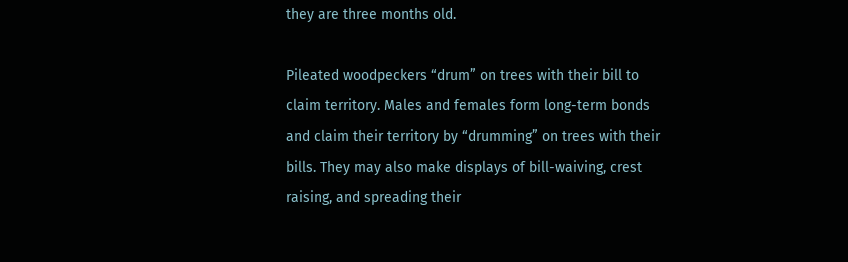they are three months old.

Pileated woodpeckers “drum” on trees with their bill to claim territory. Males and females form long-term bonds and claim their territory by “drumming” on trees with their bills. They may also make displays of bill-waiving, crest raising, and spreading their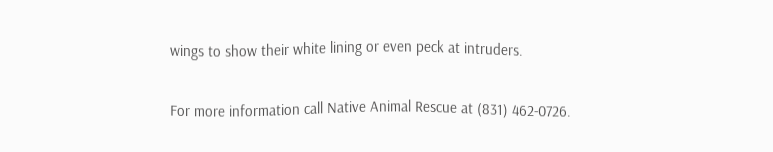wings to show their white lining or even peck at intruders.

For more information call Native Animal Rescue at (831) 462-0726.